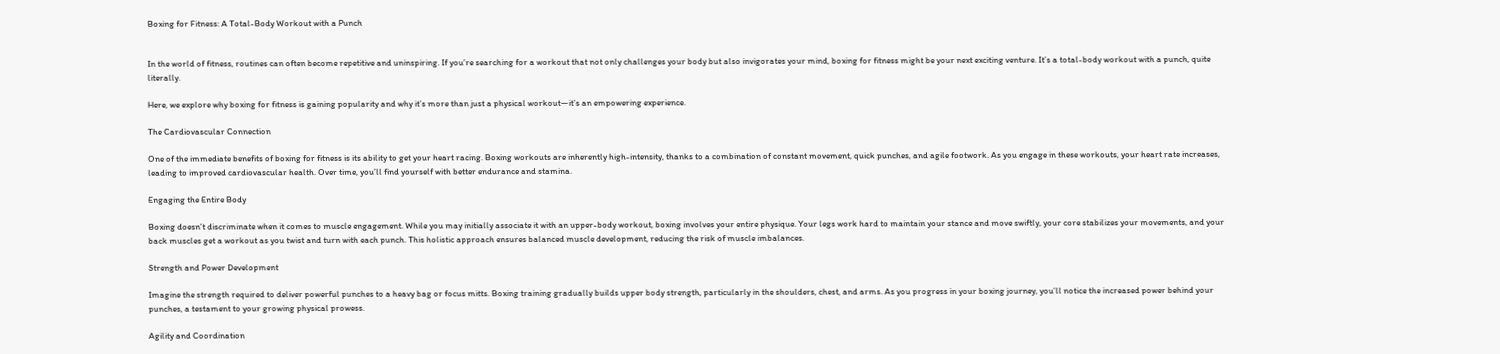Boxing for Fitness: A Total-Body Workout with a Punch


In the world of fitness, routines can often become repetitive and uninspiring. If you’re searching for a workout that not only challenges your body but also invigorates your mind, boxing for fitness might be your next exciting venture. It’s a total-body workout with a punch, quite literally.

Here, we explore why boxing for fitness is gaining popularity and why it’s more than just a physical workout—it’s an empowering experience.

The Cardiovascular Connection

One of the immediate benefits of boxing for fitness is its ability to get your heart racing. Boxing workouts are inherently high-intensity, thanks to a combination of constant movement, quick punches, and agile footwork. As you engage in these workouts, your heart rate increases, leading to improved cardiovascular health. Over time, you’ll find yourself with better endurance and stamina.

Engaging the Entire Body

Boxing doesn’t discriminate when it comes to muscle engagement. While you may initially associate it with an upper-body workout, boxing involves your entire physique. Your legs work hard to maintain your stance and move swiftly, your core stabilizes your movements, and your back muscles get a workout as you twist and turn with each punch. This holistic approach ensures balanced muscle development, reducing the risk of muscle imbalances.

Strength and Power Development

Imagine the strength required to deliver powerful punches to a heavy bag or focus mitts. Boxing training gradually builds upper body strength, particularly in the shoulders, chest, and arms. As you progress in your boxing journey, you’ll notice the increased power behind your punches, a testament to your growing physical prowess.

Agility and Coordination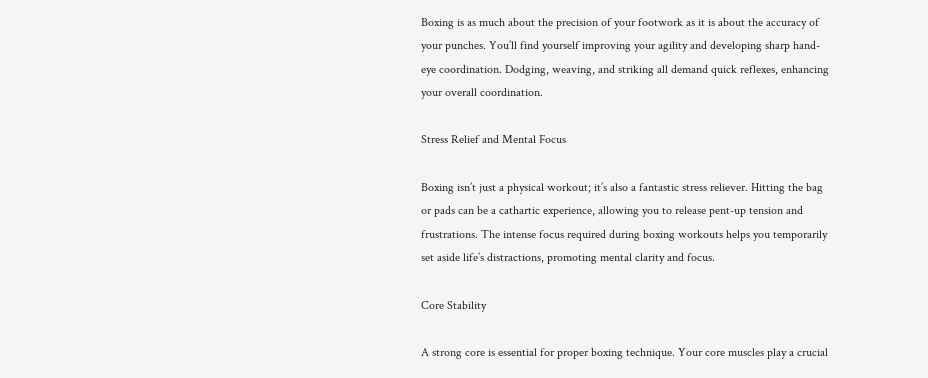Boxing is as much about the precision of your footwork as it is about the accuracy of your punches. You’ll find yourself improving your agility and developing sharp hand-eye coordination. Dodging, weaving, and striking all demand quick reflexes, enhancing your overall coordination.

Stress Relief and Mental Focus

Boxing isn’t just a physical workout; it’s also a fantastic stress reliever. Hitting the bag or pads can be a cathartic experience, allowing you to release pent-up tension and frustrations. The intense focus required during boxing workouts helps you temporarily set aside life’s distractions, promoting mental clarity and focus.

Core Stability

A strong core is essential for proper boxing technique. Your core muscles play a crucial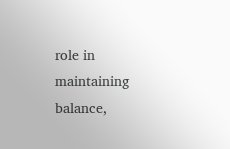role in maintaining balance,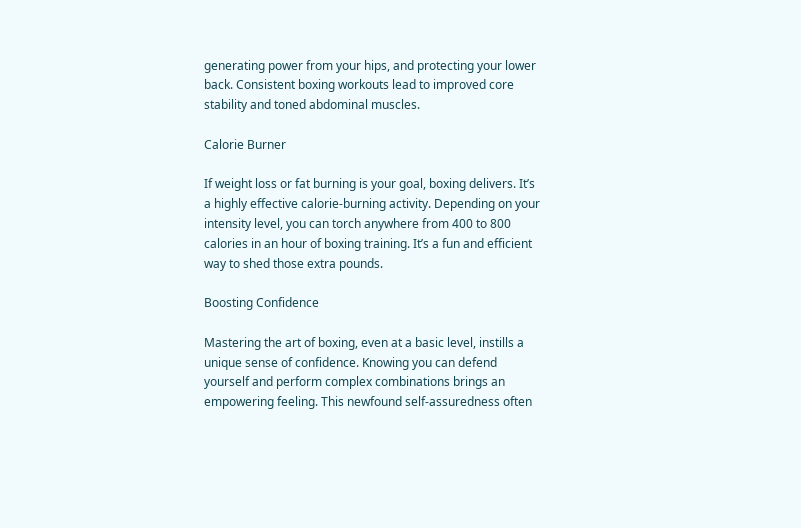generating power from your hips, and protecting your lower back. Consistent boxing workouts lead to improved core stability and toned abdominal muscles.

Calorie Burner

If weight loss or fat burning is your goal, boxing delivers. It’s a highly effective calorie-burning activity. Depending on your intensity level, you can torch anywhere from 400 to 800 calories in an hour of boxing training. It’s a fun and efficient way to shed those extra pounds.

Boosting Confidence

Mastering the art of boxing, even at a basic level, instills a unique sense of confidence. Knowing you can defend yourself and perform complex combinations brings an empowering feeling. This newfound self-assuredness often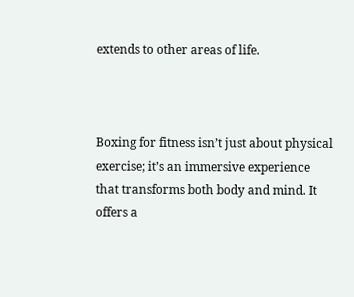extends to other areas of life.



Boxing for fitness isn’t just about physical exercise; it’s an immersive experience that transforms both body and mind. It offers a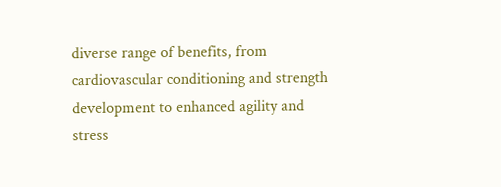diverse range of benefits, from cardiovascular conditioning and strength development to enhanced agility and stress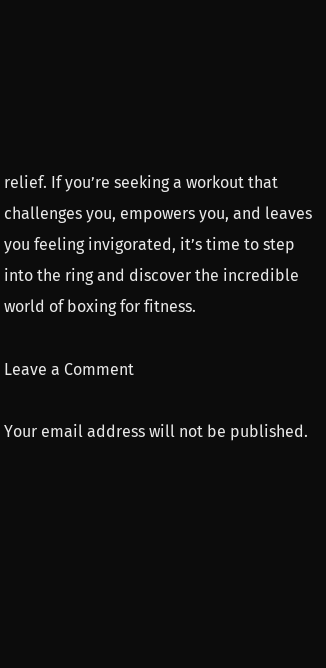relief. If you’re seeking a workout that challenges you, empowers you, and leaves you feeling invigorated, it’s time to step into the ring and discover the incredible world of boxing for fitness.

Leave a Comment

Your email address will not be published.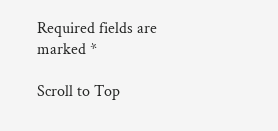Required fields are marked *

Scroll to Top